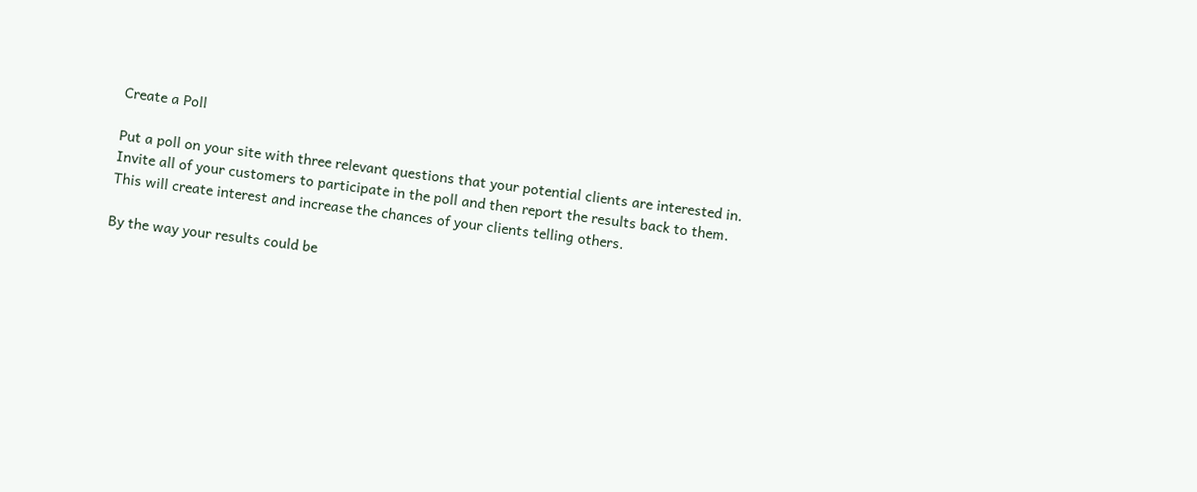Create a Poll

Put a poll on your site with three relevant questions that your potential clients are interested in. Invite all of your customers to participate in the poll and then report the results back to them. This will create interest and increase the chances of your clients telling others.

By the way your results could be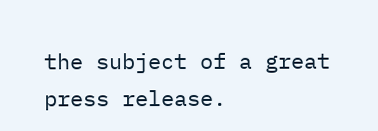the subject of a great press release.